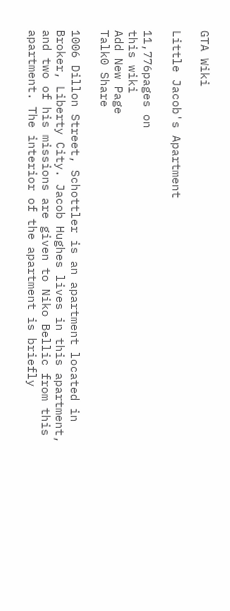GTA Wiki

Little Jacob's Apartment

11,776pages on
this wiki
Add New Page
Talk0 Share

1006 Dillon Street, Schottler is an apartment located in Broker, Liberty City. Jacob Hughes lives in this apartment, and two of his missions are given to Niko Bellic from this apartment. The interior of the apartment is briefly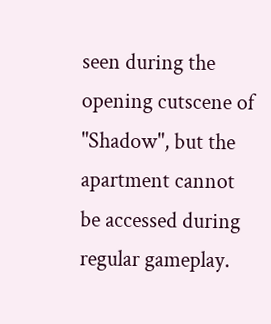seen during the opening cutscene of "Shadow", but the apartment cannot be accessed during regular gameplay.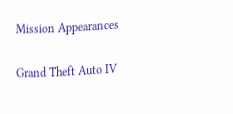Mission Appearances

Grand Theft Auto IV